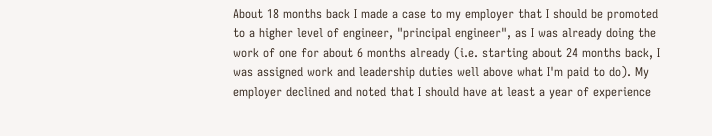About 18 months back I made a case to my employer that I should be promoted to a higher level of engineer, "principal engineer", as I was already doing the work of one for about 6 months already (i.e. starting about 24 months back, I was assigned work and leadership duties well above what I'm paid to do). My employer declined and noted that I should have at least a year of experience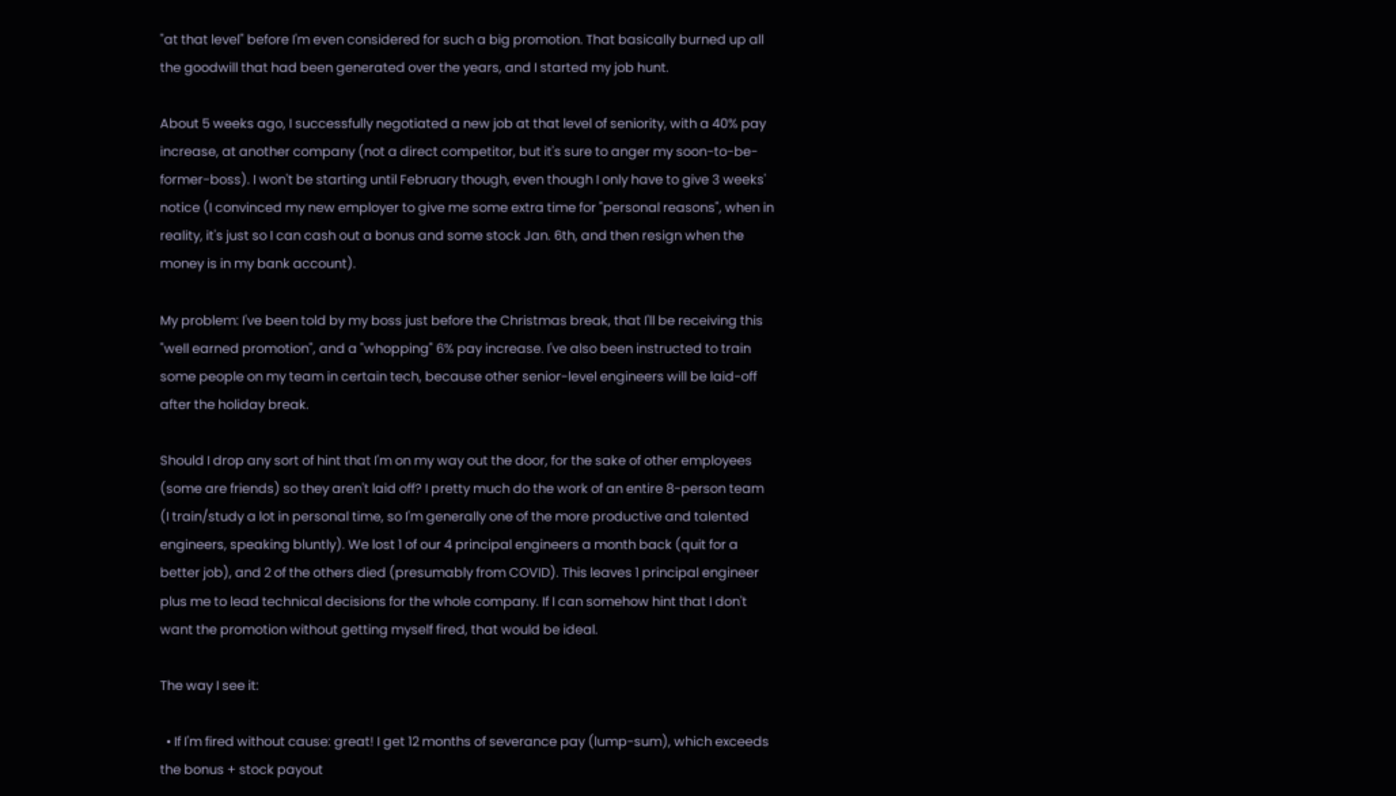"at that level" before I'm even considered for such a big promotion. That basically burned up all the goodwill that had been generated over the years, and I started my job hunt.

About 5 weeks ago, I successfully negotiated a new job at that level of seniority, with a 40% pay increase, at another company (not a direct competitor, but it's sure to anger my soon-to-be-former-boss). I won't be starting until February though, even though I only have to give 3 weeks' notice (I convinced my new employer to give me some extra time for "personal reasons", when in reality, it's just so I can cash out a bonus and some stock Jan. 6th, and then resign when the money is in my bank account).

My problem: I've been told by my boss just before the Christmas break, that I'll be receiving this "well earned promotion", and a "whopping" 6% pay increase. I've also been instructed to train some people on my team in certain tech, because other senior-level engineers will be laid-off after the holiday break.

Should I drop any sort of hint that I'm on my way out the door, for the sake of other employees (some are friends) so they aren't laid off? I pretty much do the work of an entire 8-person team (I train/study a lot in personal time, so I'm generally one of the more productive and talented engineers, speaking bluntly). We lost 1 of our 4 principal engineers a month back (quit for a better job), and 2 of the others died (presumably from COVID). This leaves 1 principal engineer plus me to lead technical decisions for the whole company. If I can somehow hint that I don't want the promotion without getting myself fired, that would be ideal.

The way I see it:

  • If I'm fired without cause: great! I get 12 months of severance pay (lump-sum), which exceeds the bonus + stock payout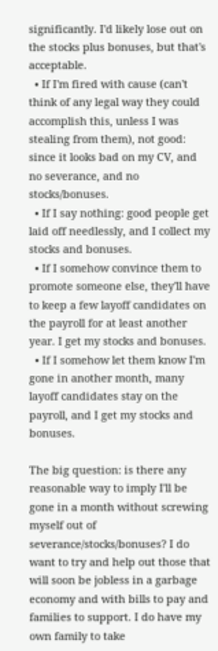significantly. I'd likely lose out on the stocks plus bonuses, but that's acceptable.
  • If I'm fired with cause (can't think of any legal way they could accomplish this, unless I was stealing from them), not good: since it looks bad on my CV, and no severance, and no stocks/bonuses.
  • If I say nothing: good people get laid off needlessly, and I collect my stocks and bonuses.
  • If I somehow convince them to promote someone else, they'll have to keep a few layoff candidates on the payroll for at least another year. I get my stocks and bonuses.
  • If I somehow let them know I'm gone in another month, many layoff candidates stay on the payroll, and I get my stocks and bonuses.

The big question: is there any reasonable way to imply I'll be gone in a month without screwing myself out of severance/stocks/bonuses? I do want to try and help out those that will soon be jobless in a garbage economy and with bills to pay and families to support. I do have my own family to take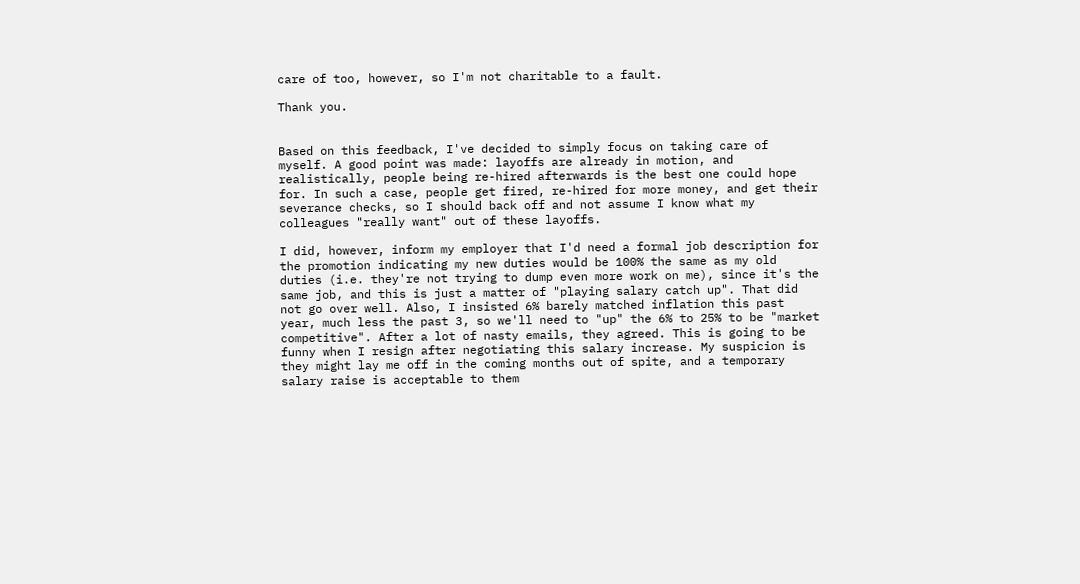care of too, however, so I'm not charitable to a fault.

Thank you.


Based on this feedback, I've decided to simply focus on taking care of myself. A good point was made: layoffs are already in motion, and realistically, people being re-hired afterwards is the best one could hope for. In such a case, people get fired, re-hired for more money, and get their severance checks, so I should back off and not assume I know what my colleagues "really want" out of these layoffs.

I did, however, inform my employer that I'd need a formal job description for the promotion indicating my new duties would be 100% the same as my old duties (i.e. they're not trying to dump even more work on me), since it's the same job, and this is just a matter of "playing salary catch up". That did not go over well. Also, I insisted 6% barely matched inflation this past year, much less the past 3, so we'll need to "up" the 6% to 25% to be "market competitive". After a lot of nasty emails, they agreed. This is going to be funny when I resign after negotiating this salary increase. My suspicion is they might lay me off in the coming months out of spite, and a temporary salary raise is acceptable to them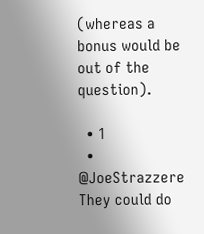(whereas a bonus would be out of the question).

  • 1
  • @JoeStrazzere They could do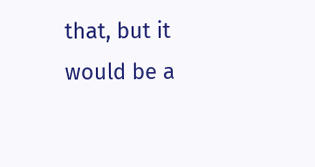that, but it would be a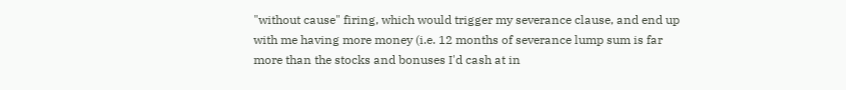"without cause" firing, which would trigger my severance clause, and end up with me having more money (i.e. 12 months of severance lump sum is far more than the stocks and bonuses I'd cash at in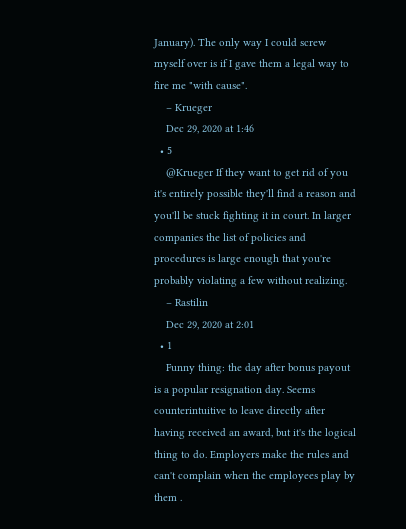January). The only way I could screw myself over is if I gave them a legal way to fire me "with cause".
    – Krueger
    Dec 29, 2020 at 1:46
  • 5
    @Krueger If they want to get rid of you it's entirely possible they'll find a reason and you'll be stuck fighting it in court. In larger companies the list of policies and procedures is large enough that you're probably violating a few without realizing.
    – Rastilin
    Dec 29, 2020 at 2:01
  • 1
    Funny thing: the day after bonus payout is a popular resignation day. Seems counterintuitive to leave directly after having received an award, but it's the logical thing to do. Employers make the rules and can't complain when the employees play by them .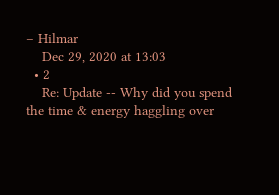– Hilmar
    Dec 29, 2020 at 13:03
  • 2
    Re: Update -- Why did you spend the time & energy haggling over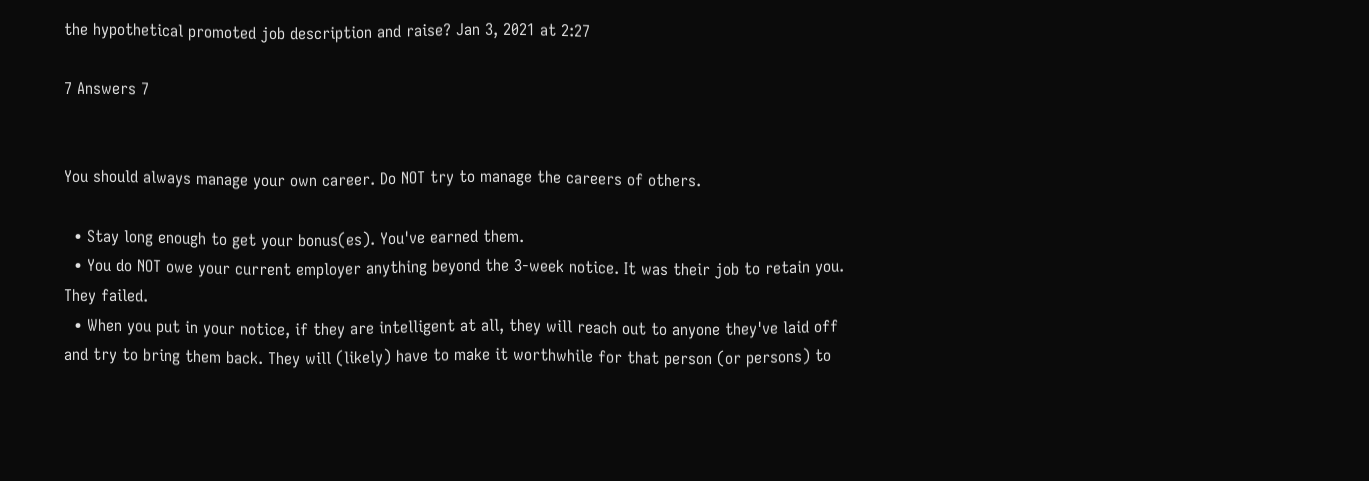the hypothetical promoted job description and raise? Jan 3, 2021 at 2:27

7 Answers 7


You should always manage your own career. Do NOT try to manage the careers of others.

  • Stay long enough to get your bonus(es). You've earned them.
  • You do NOT owe your current employer anything beyond the 3-week notice. It was their job to retain you. They failed.
  • When you put in your notice, if they are intelligent at all, they will reach out to anyone they've laid off and try to bring them back. They will (likely) have to make it worthwhile for that person (or persons) to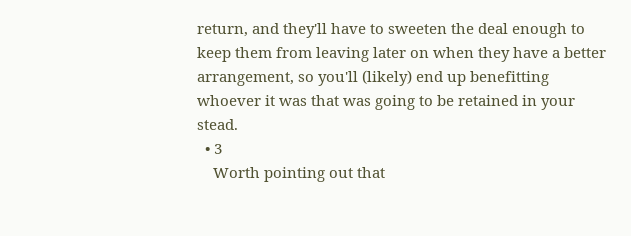return, and they'll have to sweeten the deal enough to keep them from leaving later on when they have a better arrangement, so you'll (likely) end up benefitting whoever it was that was going to be retained in your stead.
  • 3
    Worth pointing out that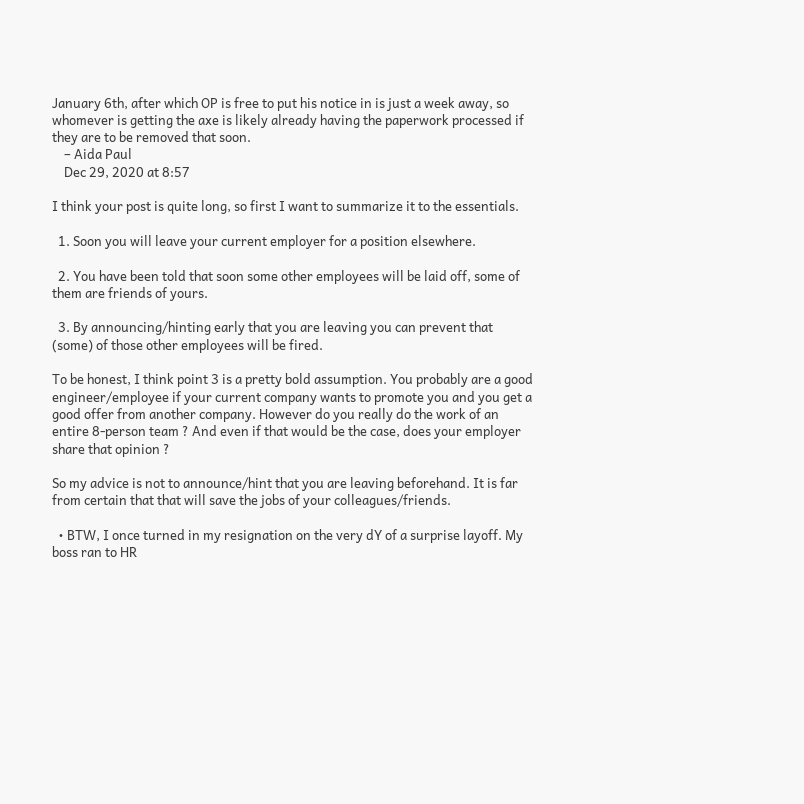January 6th, after which OP is free to put his notice in is just a week away, so whomever is getting the axe is likely already having the paperwork processed if they are to be removed that soon.
    – Aida Paul
    Dec 29, 2020 at 8:57

I think your post is quite long, so first I want to summarize it to the essentials.

  1. Soon you will leave your current employer for a position elsewhere.

  2. You have been told that soon some other employees will be laid off, some of them are friends of yours.

  3. By announcing/hinting early that you are leaving you can prevent that (some) of those other employees will be fired.

To be honest, I think point 3 is a pretty bold assumption. You probably are a good engineer/employee if your current company wants to promote you and you get a good offer from another company. However do you really do the work of an entire 8-person team ? And even if that would be the case, does your employer share that opinion ?

So my advice is not to announce/hint that you are leaving beforehand. It is far from certain that that will save the jobs of your colleagues/friends.

  • BTW, I once turned in my resignation on the very dY of a surprise layoff. My boss ran to HR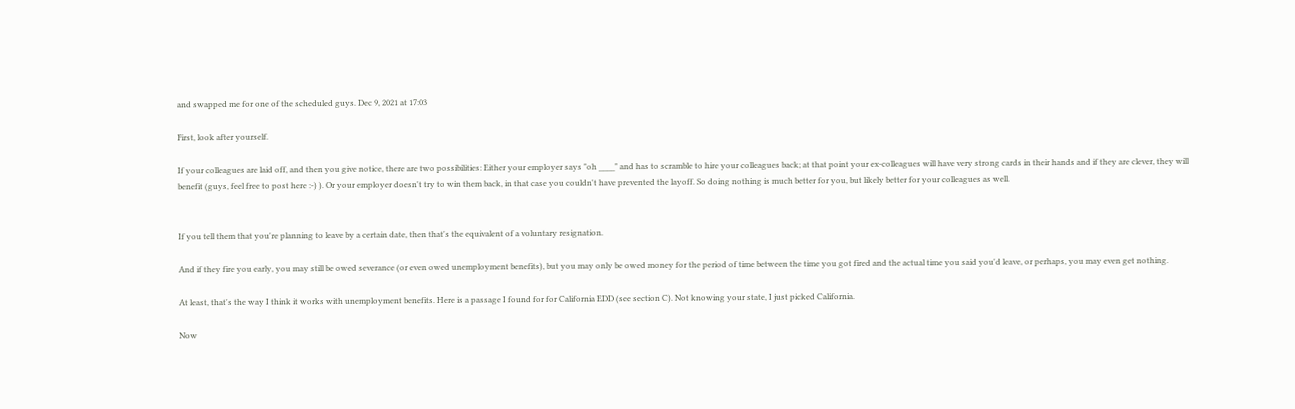and swapped me for one of the scheduled guys. Dec 9, 2021 at 17:03

First, look after yourself.

If your colleagues are laid off, and then you give notice, there are two possibilities: Either your employer says "oh ____" and has to scramble to hire your colleagues back; at that point your ex-colleagues will have very strong cards in their hands and if they are clever, they will benefit (guys, feel free to post here :-) ). Or your employer doesn't try to win them back, in that case you couldn't have prevented the layoff. So doing nothing is much better for you, but likely better for your colleagues as well.


If you tell them that you're planning to leave by a certain date, then that's the equivalent of a voluntary resignation.

And if they fire you early, you may still be owed severance (or even owed unemployment benefits), but you may only be owed money for the period of time between the time you got fired and the actual time you said you'd leave, or perhaps, you may even get nothing.

At least, that's the way I think it works with unemployment benefits. Here is a passage I found for for California EDD (see section C). Not knowing your state, I just picked California.

Now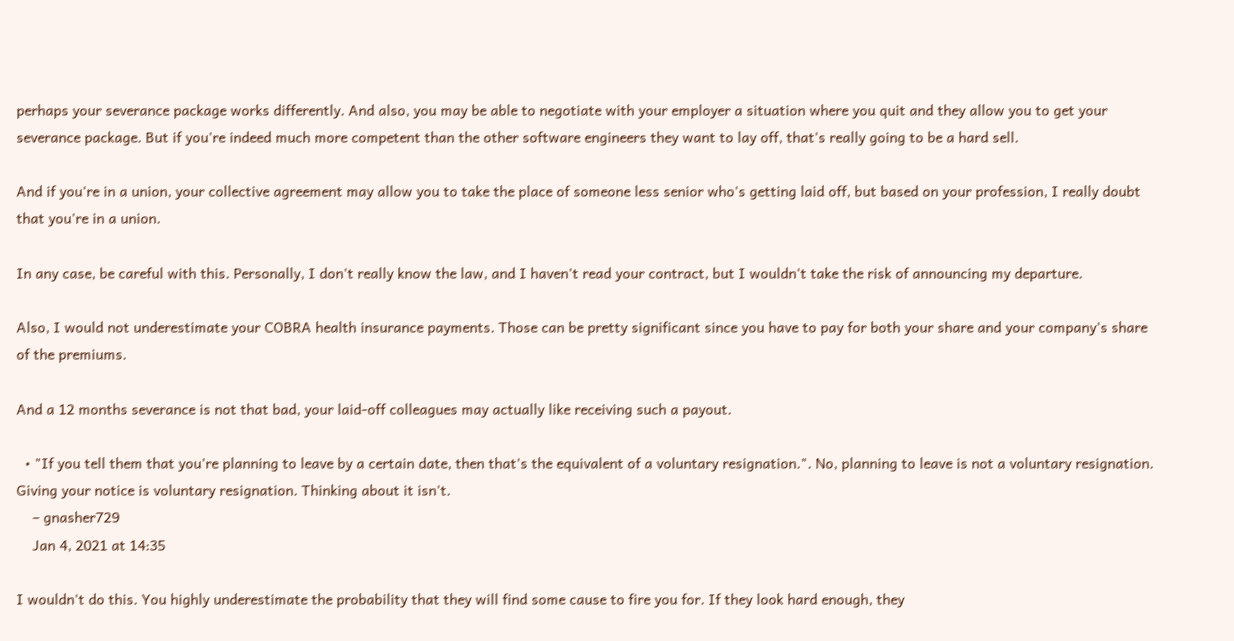perhaps your severance package works differently. And also, you may be able to negotiate with your employer a situation where you quit and they allow you to get your severance package. But if you're indeed much more competent than the other software engineers they want to lay off, that's really going to be a hard sell.

And if you're in a union, your collective agreement may allow you to take the place of someone less senior who's getting laid off, but based on your profession, I really doubt that you're in a union.

In any case, be careful with this. Personally, I don't really know the law, and I haven't read your contract, but I wouldn't take the risk of announcing my departure.

Also, I would not underestimate your COBRA health insurance payments. Those can be pretty significant since you have to pay for both your share and your company's share of the premiums.

And a 12 months severance is not that bad, your laid-off colleagues may actually like receiving such a payout.

  • "If you tell them that you're planning to leave by a certain date, then that's the equivalent of a voluntary resignation.". No, planning to leave is not a voluntary resignation. Giving your notice is voluntary resignation. Thinking about it isn't.
    – gnasher729
    Jan 4, 2021 at 14:35

I wouldn't do this. You highly underestimate the probability that they will find some cause to fire you for. If they look hard enough, they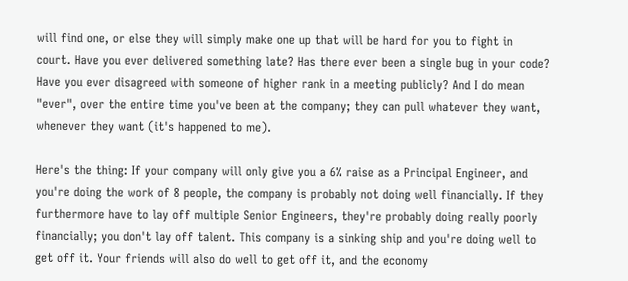will find one, or else they will simply make one up that will be hard for you to fight in court. Have you ever delivered something late? Has there ever been a single bug in your code? Have you ever disagreed with someone of higher rank in a meeting publicly? And I do mean "ever", over the entire time you've been at the company; they can pull whatever they want, whenever they want (it's happened to me).

Here's the thing: If your company will only give you a 6% raise as a Principal Engineer, and you're doing the work of 8 people, the company is probably not doing well financially. If they furthermore have to lay off multiple Senior Engineers, they're probably doing really poorly financially; you don't lay off talent. This company is a sinking ship and you're doing well to get off it. Your friends will also do well to get off it, and the economy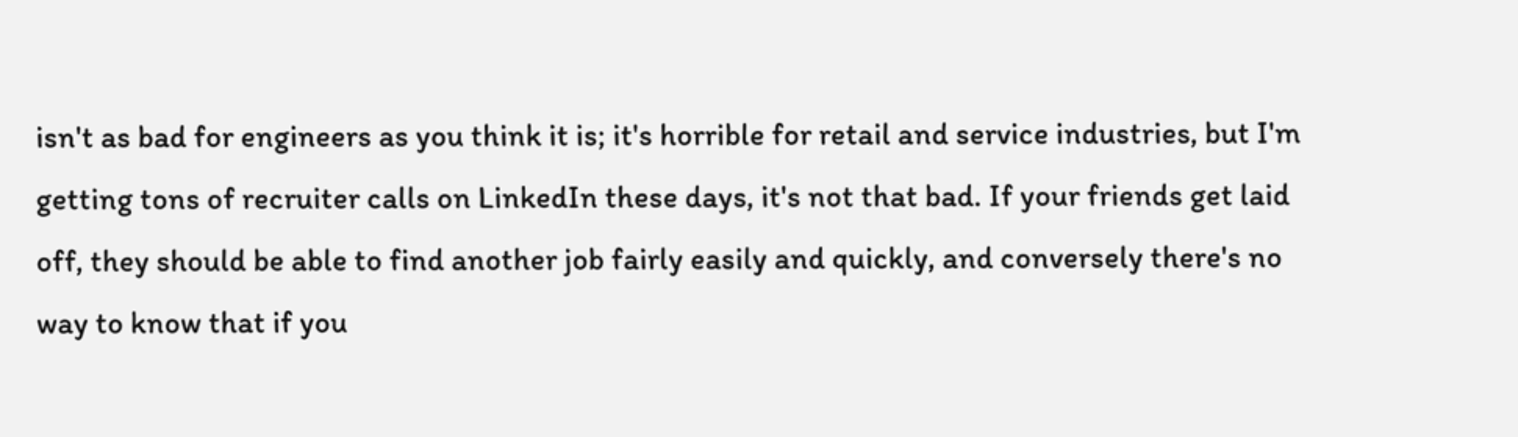isn't as bad for engineers as you think it is; it's horrible for retail and service industries, but I'm getting tons of recruiter calls on LinkedIn these days, it's not that bad. If your friends get laid off, they should be able to find another job fairly easily and quickly, and conversely there's no way to know that if you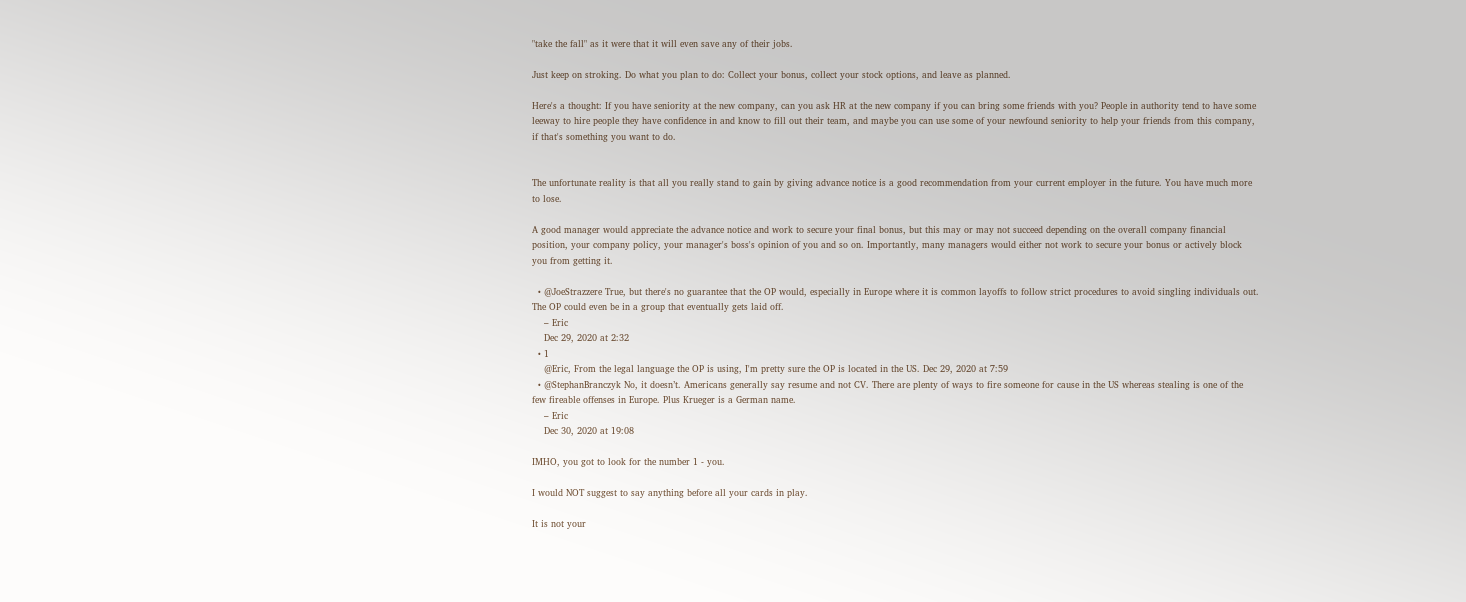"take the fall" as it were that it will even save any of their jobs.

Just keep on stroking. Do what you plan to do: Collect your bonus, collect your stock options, and leave as planned.

Here's a thought: If you have seniority at the new company, can you ask HR at the new company if you can bring some friends with you? People in authority tend to have some leeway to hire people they have confidence in and know to fill out their team, and maybe you can use some of your newfound seniority to help your friends from this company, if that's something you want to do.


The unfortunate reality is that all you really stand to gain by giving advance notice is a good recommendation from your current employer in the future. You have much more to lose.

A good manager would appreciate the advance notice and work to secure your final bonus, but this may or may not succeed depending on the overall company financial position, your company policy, your manager's boss's opinion of you and so on. Importantly, many managers would either not work to secure your bonus or actively block you from getting it.

  • @JoeStrazzere True, but there's no guarantee that the OP would, especially in Europe where it is common layoffs to follow strict procedures to avoid singling individuals out. The OP could even be in a group that eventually gets laid off.
    – Eric
    Dec 29, 2020 at 2:32
  • 1
    @Eric, From the legal language the OP is using, I'm pretty sure the OP is located in the US. Dec 29, 2020 at 7:59
  • @StephanBranczyk No, it doesn’t. Americans generally say resume and not CV. There are plenty of ways to fire someone for cause in the US whereas stealing is one of the few fireable offenses in Europe. Plus Krueger is a German name.
    – Eric
    Dec 30, 2020 at 19:08

IMHO, you got to look for the number 1 - you.

I would NOT suggest to say anything before all your cards in play.

It is not your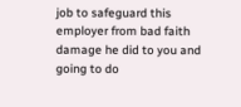job to safeguard this employer from bad faith damage he did to you and going to do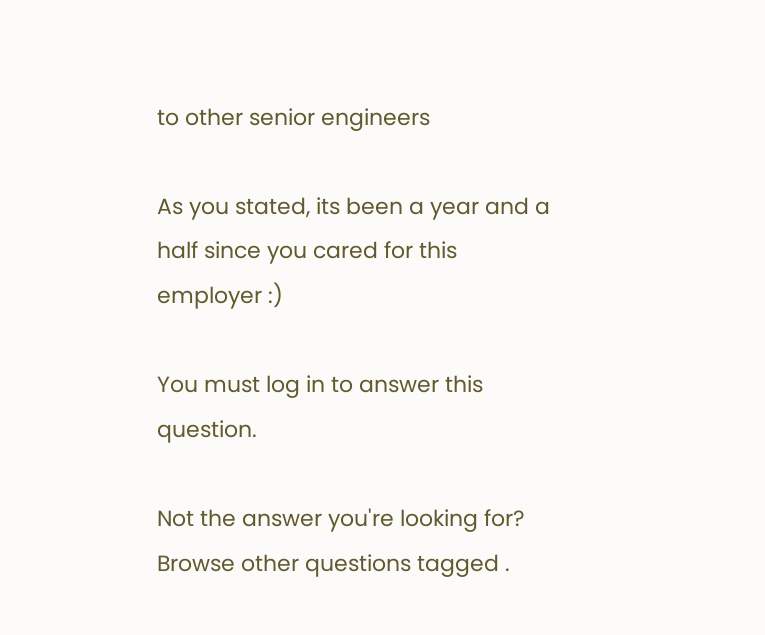to other senior engineers

As you stated, its been a year and a half since you cared for this employer :)

You must log in to answer this question.

Not the answer you're looking for? Browse other questions tagged .